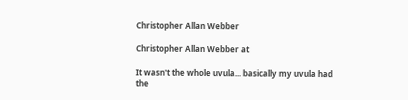Christopher Allan Webber

Christopher Allan Webber at

It wasn't the whole uvula... basically my uvula had the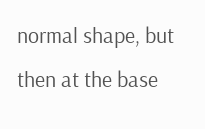normal shape, but then at the base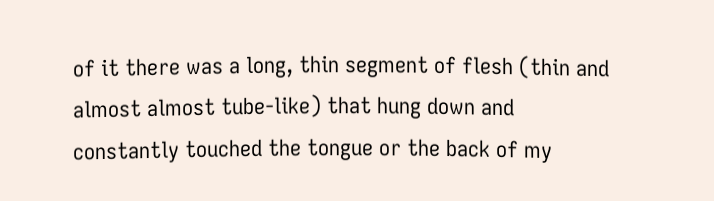of it there was a long, thin segment of flesh (thin and almost almost tube-like) that hung down and constantly touched the tongue or the back of my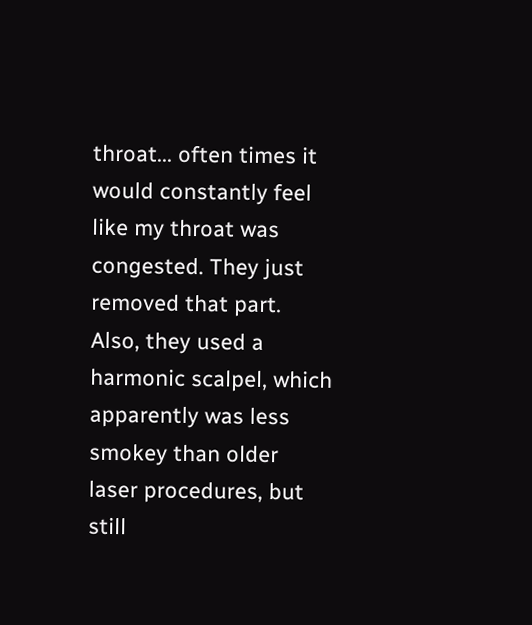throat... often times it would constantly feel like my throat was congested. They just removed that part. Also, they used a harmonic scalpel, which apparently was less smokey than older laser procedures, but still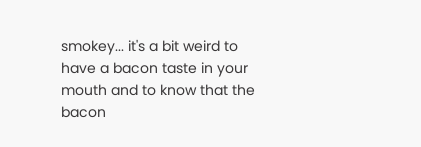smokey... it's a bit weird to have a bacon taste in your mouth and to know that the bacon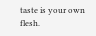taste is your own flesh.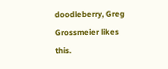doodleberry, Greg Grossmeier likes this.